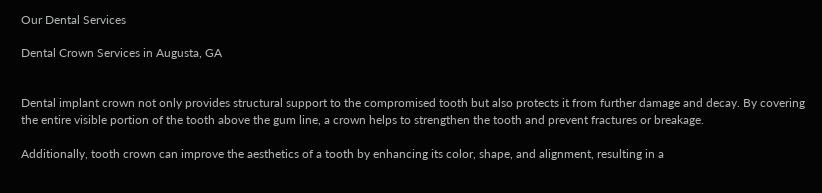Our Dental Services

Dental Crown Services in Augusta, GA


Dental implant crown not only provides structural support to the compromised tooth but also protects it from further damage and decay. By covering the entire visible portion of the tooth above the gum line, a crown helps to strengthen the tooth and prevent fractures or breakage.

Additionally, tooth crown can improve the aesthetics of a tooth by enhancing its color, shape, and alignment, resulting in a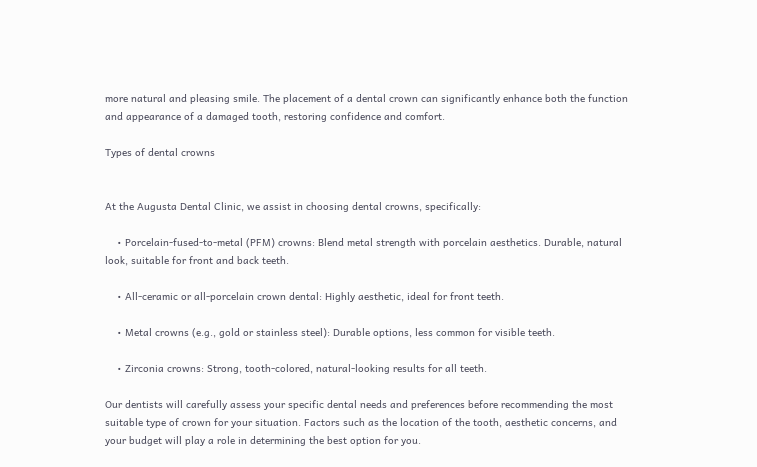more natural and pleasing smile. The placement of a dental crown can significantly enhance both the function and appearance of a damaged tooth, restoring confidence and comfort.

Types of dental crowns


At the Augusta Dental Clinic, we assist in choosing dental crowns, specifically:

    • Porcelain-fused-to-metal (PFM) crowns: Blend metal strength with porcelain aesthetics. Durable, natural look, suitable for front and back teeth.

    • All-ceramic or all-porcelain crown dental: Highly aesthetic, ideal for front teeth.

    • Metal crowns (e.g., gold or stainless steel): Durable options, less common for visible teeth.

    • Zirconia crowns: Strong, tooth-colored, natural-looking results for all teeth.

Our dentists will carefully assess your specific dental needs and preferences before recommending the most suitable type of crown for your situation. Factors such as the location of the tooth, aesthetic concerns, and your budget will play a role in determining the best option for you.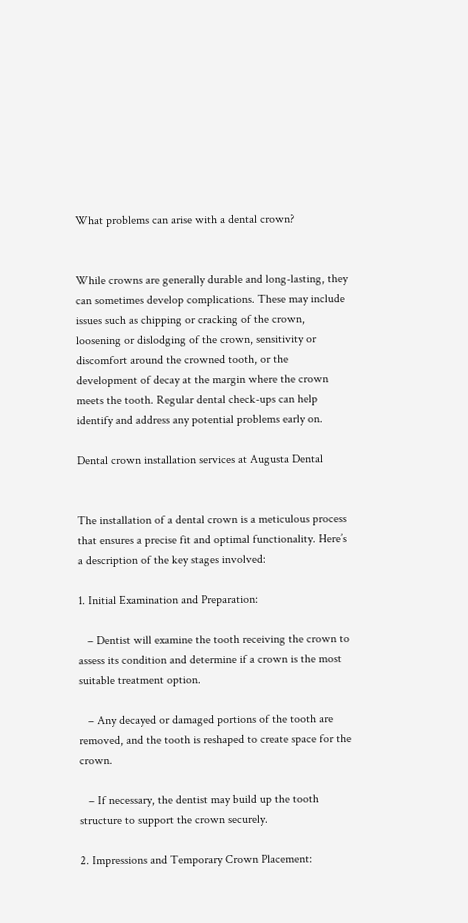What problems can arise with a dental crown?


While crowns are generally durable and long-lasting, they can sometimes develop complications. These may include issues such as chipping or cracking of the crown, loosening or dislodging of the crown, sensitivity or discomfort around the crowned tooth, or the development of decay at the margin where the crown meets the tooth. Regular dental check-ups can help identify and address any potential problems early on.

Dental crown installation services at Augusta Dental


The installation of a dental crown is a meticulous process that ensures a precise fit and optimal functionality. Here’s a description of the key stages involved:

1. Initial Examination and Preparation:

   – Dentist will examine the tooth receiving the crown to assess its condition and determine if a crown is the most suitable treatment option.

   – Any decayed or damaged portions of the tooth are removed, and the tooth is reshaped to create space for the crown.

   – If necessary, the dentist may build up the tooth structure to support the crown securely.

2. Impressions and Temporary Crown Placement: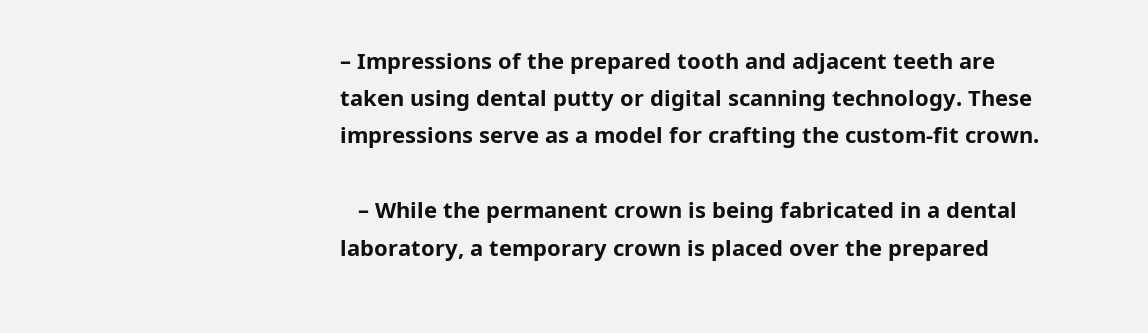– Impressions of the prepared tooth and adjacent teeth are taken using dental putty or digital scanning technology. These impressions serve as a model for crafting the custom-fit crown.

   – While the permanent crown is being fabricated in a dental laboratory, a temporary crown is placed over the prepared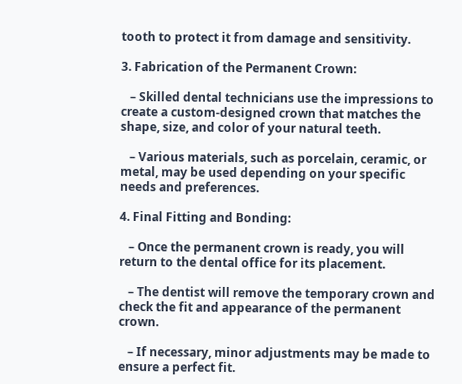tooth to protect it from damage and sensitivity.

3. Fabrication of the Permanent Crown:

   – Skilled dental technicians use the impressions to create a custom-designed crown that matches the shape, size, and color of your natural teeth.

   – Various materials, such as porcelain, ceramic, or metal, may be used depending on your specific needs and preferences.

4. Final Fitting and Bonding:

   – Once the permanent crown is ready, you will return to the dental office for its placement.

   – The dentist will remove the temporary crown and check the fit and appearance of the permanent crown.

   – If necessary, minor adjustments may be made to ensure a perfect fit.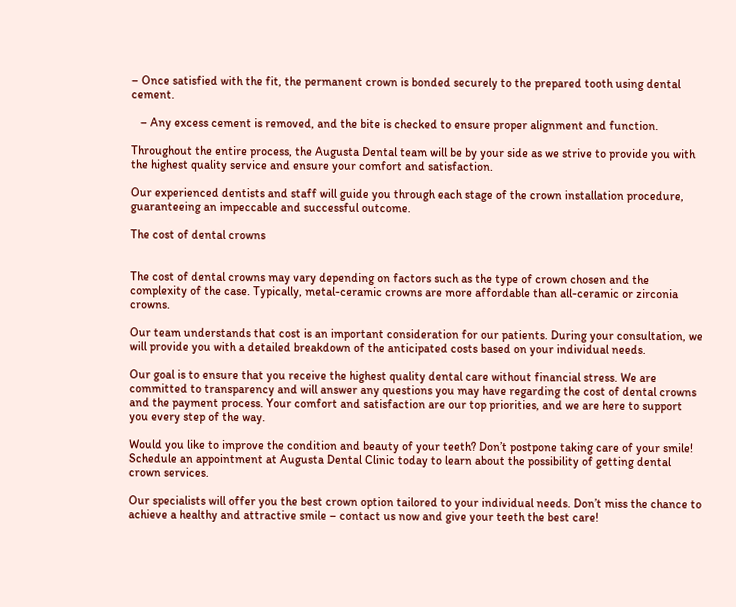– Once satisfied with the fit, the permanent crown is bonded securely to the prepared tooth using dental cement.

   – Any excess cement is removed, and the bite is checked to ensure proper alignment and function.

Throughout the entire process, the Augusta Dental team will be by your side as we strive to provide you with the highest quality service and ensure your comfort and satisfaction.

Our experienced dentists and staff will guide you through each stage of the crown installation procedure, guaranteeing an impeccable and successful outcome.

The cost of dental crowns


The cost of dental crowns may vary depending on factors such as the type of crown chosen and the complexity of the case. Typically, metal-ceramic crowns are more affordable than all-ceramic or zirconia crowns.

Our team understands that cost is an important consideration for our patients. During your consultation, we will provide you with a detailed breakdown of the anticipated costs based on your individual needs.

Our goal is to ensure that you receive the highest quality dental care without financial stress. We are committed to transparency and will answer any questions you may have regarding the cost of dental crowns and the payment process. Your comfort and satisfaction are our top priorities, and we are here to support you every step of the way.

Would you like to improve the condition and beauty of your teeth? Don’t postpone taking care of your smile! Schedule an appointment at Augusta Dental Clinic today to learn about the possibility of getting dental crown services.

Our specialists will offer you the best crown option tailored to your individual needs. Don’t miss the chance to achieve a healthy and attractive smile – contact us now and give your teeth the best care!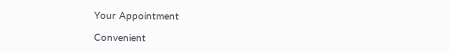Your Appointment

Convenient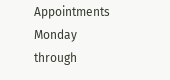Appointments Monday through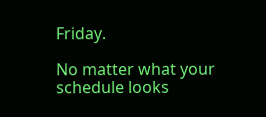Friday.

No matter what your schedule looks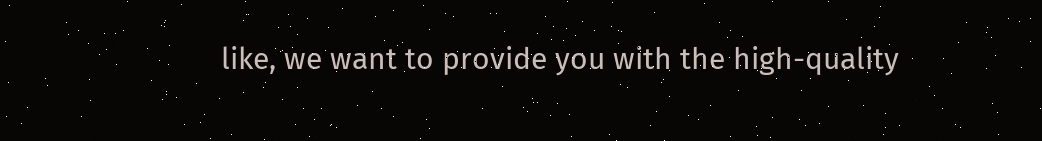like, we want to provide you with the high-quality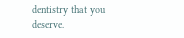dentistry that you deserve.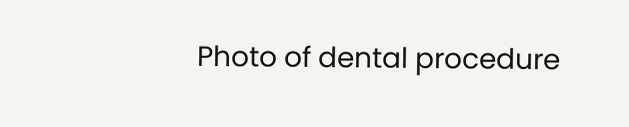Photo of dental procedure